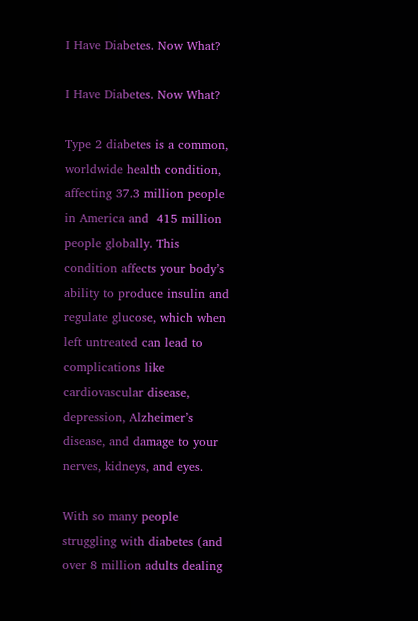I Have Diabetes. Now What?

I Have Diabetes. Now What?

Type 2 diabetes is a common, worldwide health condition, affecting 37.3 million people in America and  415 million people globally. This condition affects your body’s ability to produce insulin and regulate glucose, which when left untreated can lead to complications like cardiovascular disease, depression, Alzheimer’s disease, and damage to your nerves, kidneys, and eyes.

With so many people struggling with diabetes (and over 8 million adults dealing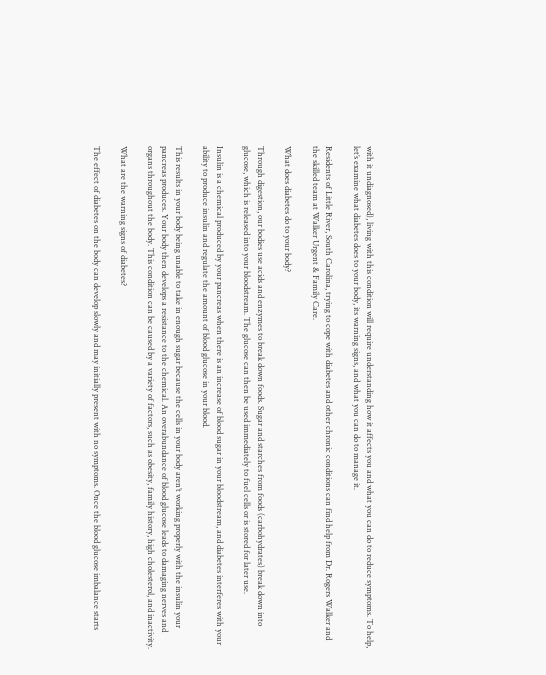with it undiagnosed), living with this condition will require understanding how it affects you and what you can do to reduce symptoms. To help, let’s examine what diabetes does to your body, its warning signs, and what you can do to manage it.

Residents of Little River, South Carolina, trying to cope with diabetes and other chronic conditions can find help from Dr. Rogers Walker and the skilled team at Walker Urgent & Family Care.

What does diabetes do to your body?

Through digestion, our bodies use acids and enzymes to break down foods. Sugar and starches from foods (carbohydrates) break down into glucose, which is released into your bloodstream. The glucose can then be used immediately to fuel cells or is stored for later use.

Insulin is a chemical produced by your pancreas when there is an increase of blood sugar in your bloodstream, and diabetes interferes with your ability to produce insulin and regulate the amount of blood glucose in your blood.

This results in your body being unable to take in enough sugar because the cells in your body aren’t working properly with the insulin your pancreas produces. Your body then develops a resistance to the chemical. An overabundance of blood glucose leads to damaging nerves and organs throughout the body. This condition can be caused by a variety of factors, such as obesity, family history, high cholesterol, and inactivity.

What are the warning signs of diabetes?

The effect of diabetes on the body can develop slowly and may initially present with no symptoms. Once the blood glucose imbalance starts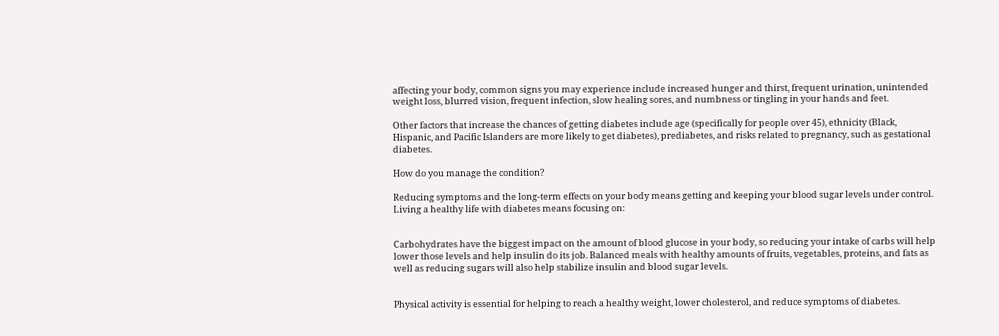affecting your body, common signs you may experience include increased hunger and thirst, frequent urination, unintended weight loss, blurred vision, frequent infection, slow healing sores, and numbness or tingling in your hands and feet.

Other factors that increase the chances of getting diabetes include age (specifically for people over 45), ethnicity (Black, Hispanic, and Pacific Islanders are more likely to get diabetes), prediabetes, and risks related to pregnancy, such as gestational diabetes.

How do you manage the condition?

Reducing symptoms and the long-term effects on your body means getting and keeping your blood sugar levels under control. Living a healthy life with diabetes means focusing on:


Carbohydrates have the biggest impact on the amount of blood glucose in your body, so reducing your intake of carbs will help lower those levels and help insulin do its job. Balanced meals with healthy amounts of fruits, vegetables, proteins, and fats as well as reducing sugars will also help stabilize insulin and blood sugar levels.


Physical activity is essential for helping to reach a healthy weight, lower cholesterol, and reduce symptoms of diabetes.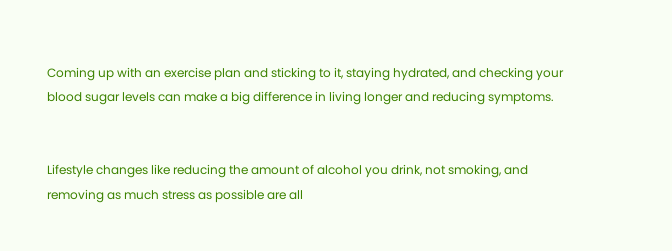Coming up with an exercise plan and sticking to it, staying hydrated, and checking your blood sugar levels can make a big difference in living longer and reducing symptoms.


Lifestyle changes like reducing the amount of alcohol you drink, not smoking, and removing as much stress as possible are all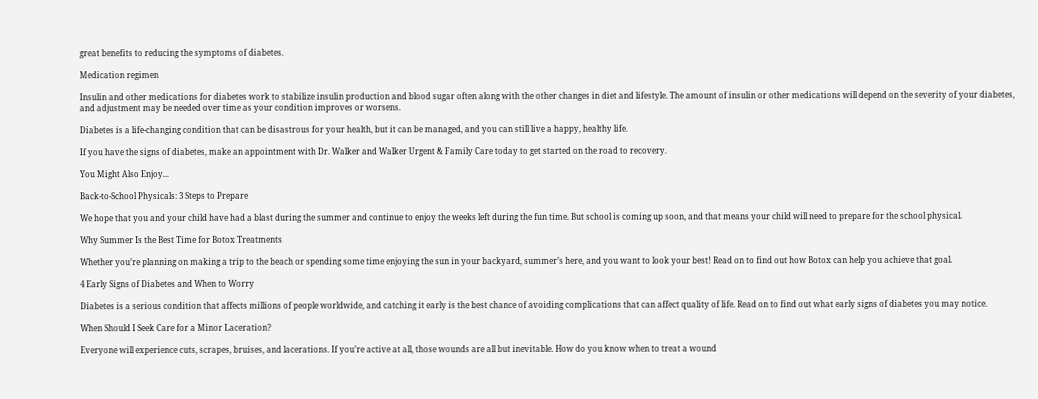great benefits to reducing the symptoms of diabetes.

Medication regimen

Insulin and other medications for diabetes work to stabilize insulin production and blood sugar often along with the other changes in diet and lifestyle. The amount of insulin or other medications will depend on the severity of your diabetes, and adjustment may be needed over time as your condition improves or worsens.

Diabetes is a life-changing condition that can be disastrous for your health, but it can be managed, and you can still live a happy, healthy life.

If you have the signs of diabetes, make an appointment with Dr. Walker and Walker Urgent & Family Care today to get started on the road to recovery.

You Might Also Enjoy...

Back-to-School Physicals: 3 Steps to Prepare

We hope that you and your child have had a blast during the summer and continue to enjoy the weeks left during the fun time. But school is coming up soon, and that means your child will need to prepare for the school physical.

Why Summer Is the Best Time for Botox Treatments

Whether you’re planning on making a trip to the beach or spending some time enjoying the sun in your backyard, summer’s here, and you want to look your best! Read on to find out how Botox can help you achieve that goal.

4 Early Signs of Diabetes and When to Worry

Diabetes is a serious condition that affects millions of people worldwide, and catching it early is the best chance of avoiding complications that can affect quality of life. Read on to find out what early signs of diabetes you may notice.

When Should I Seek Care for a Minor Laceration?

Everyone will experience cuts, scrapes, bruises, and lacerations. If you’re active at all, those wounds are all but inevitable. How do you know when to treat a wound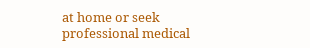at home or seek professional medical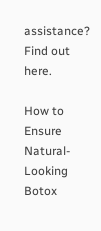assistance? Find out here.

How to Ensure Natural-Looking Botox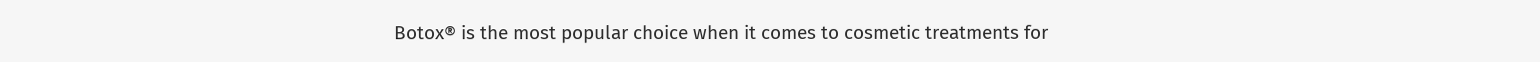Botox® is the most popular choice when it comes to cosmetic treatments for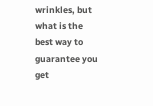wrinkles, but what is the best way to guarantee you get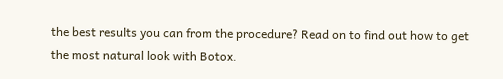the best results you can from the procedure? Read on to find out how to get the most natural look with Botox.